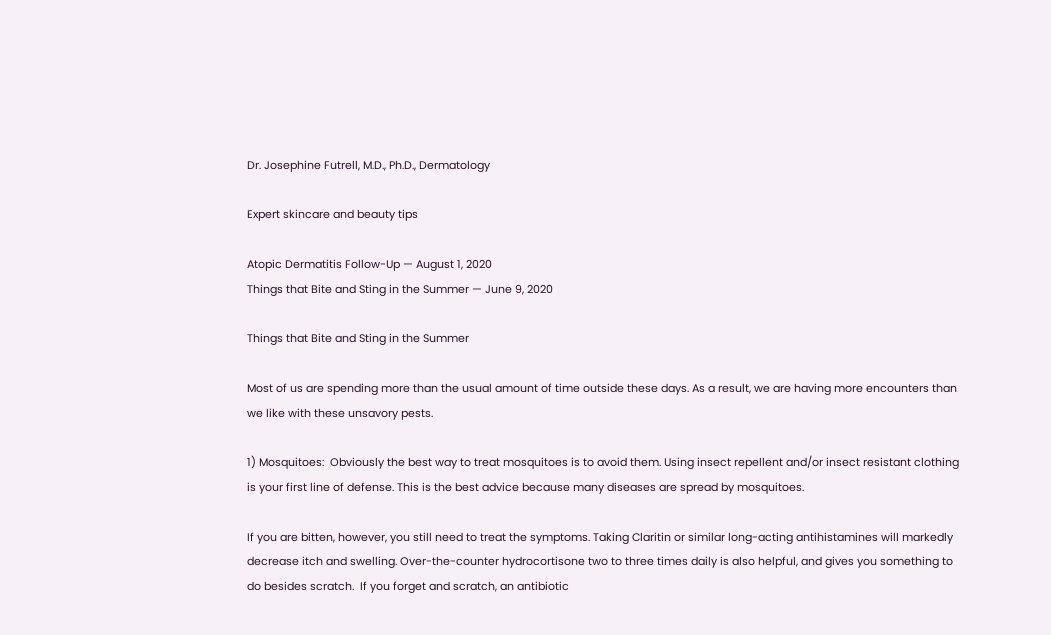Dr. Josephine Futrell, M.D., Ph.D., Dermatology

Expert skincare and beauty tips

Atopic Dermatitis Follow-Up — August 1, 2020
Things that Bite and Sting in the Summer — June 9, 2020

Things that Bite and Sting in the Summer

Most of us are spending more than the usual amount of time outside these days. As a result, we are having more encounters than we like with these unsavory pests.

1) Mosquitoes:  Obviously the best way to treat mosquitoes is to avoid them. Using insect repellent and/or insect resistant clothing is your first line of defense. This is the best advice because many diseases are spread by mosquitoes.

If you are bitten, however, you still need to treat the symptoms. Taking Claritin or similar long-acting antihistamines will markedly decrease itch and swelling. Over-the-counter hydrocortisone two to three times daily is also helpful, and gives you something to do besides scratch.  If you forget and scratch, an antibiotic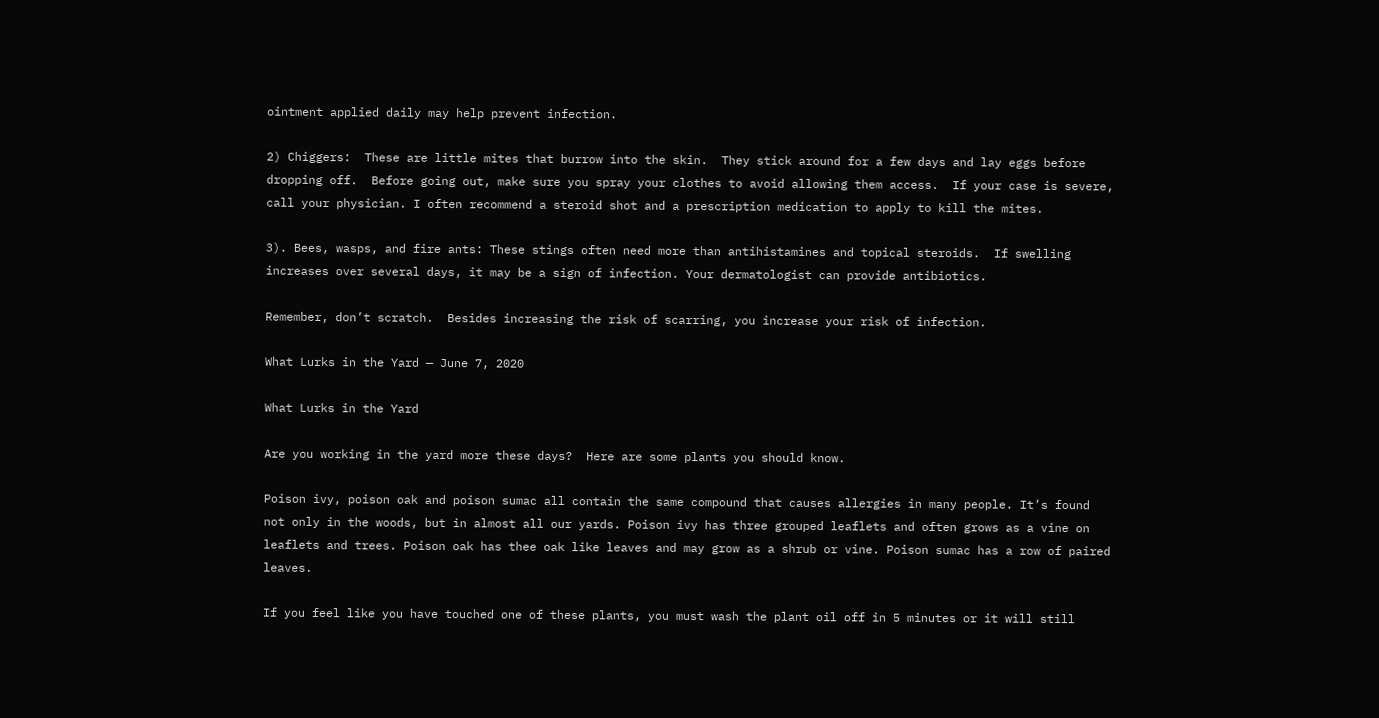ointment applied daily may help prevent infection.

2) Chiggers:  These are little mites that burrow into the skin.  They stick around for a few days and lay eggs before dropping off.  Before going out, make sure you spray your clothes to avoid allowing them access.  If your case is severe, call your physician. I often recommend a steroid shot and a prescription medication to apply to kill the mites.

3). Bees, wasps, and fire ants: These stings often need more than antihistamines and topical steroids.  If swelling increases over several days, it may be a sign of infection. Your dermatologist can provide antibiotics.

Remember, don’t scratch.  Besides increasing the risk of scarring, you increase your risk of infection.

What Lurks in the Yard — June 7, 2020

What Lurks in the Yard

Are you working in the yard more these days?  Here are some plants you should know.

Poison ivy, poison oak and poison sumac all contain the same compound that causes allergies in many people. It’s found not only in the woods, but in almost all our yards. Poison ivy has three grouped leaflets and often grows as a vine on leaflets and trees. Poison oak has thee oak like leaves and may grow as a shrub or vine. Poison sumac has a row of paired leaves.

If you feel like you have touched one of these plants, you must wash the plant oil off in 5 minutes or it will still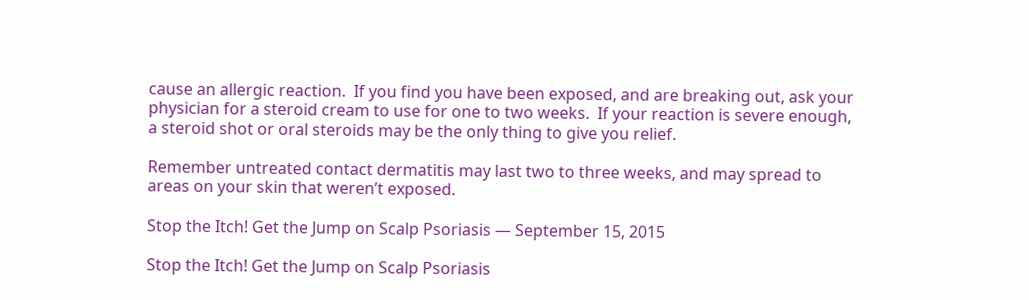cause an allergic reaction.  If you find you have been exposed, and are breaking out, ask your physician for a steroid cream to use for one to two weeks.  If your reaction is severe enough, a steroid shot or oral steroids may be the only thing to give you relief.

Remember untreated contact dermatitis may last two to three weeks, and may spread to areas on your skin that weren’t exposed.

Stop the Itch! Get the Jump on Scalp Psoriasis — September 15, 2015

Stop the Itch! Get the Jump on Scalp Psoriasis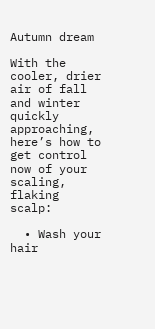Autumn dream

With the cooler, drier air of fall and winter quickly approaching, here’s how to get control now of your scaling, flaking scalp:

  • Wash your hair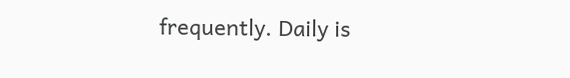frequently. Daily is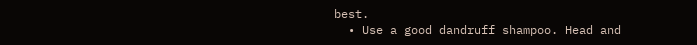best.
  • Use a good dandruff shampoo. Head and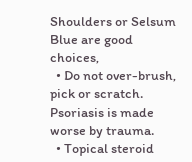Shoulders or Selsum Blue are good choices,
  • Do not over-brush, pick or scratch. Psoriasis is made worse by trauma.
  • Topical steroid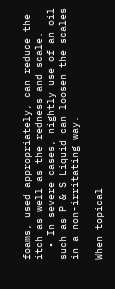foams, used appropriately, can reduce the itch as well as the redness and scale.
  • In severe cases, nightly use of an oil such as P & S Liquid can loosen the scales in a non-irritating way.

When topical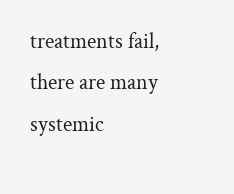treatments fail, there are many systemic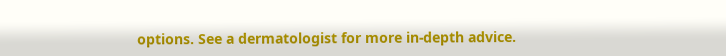options. See a dermatologist for more in-depth advice.